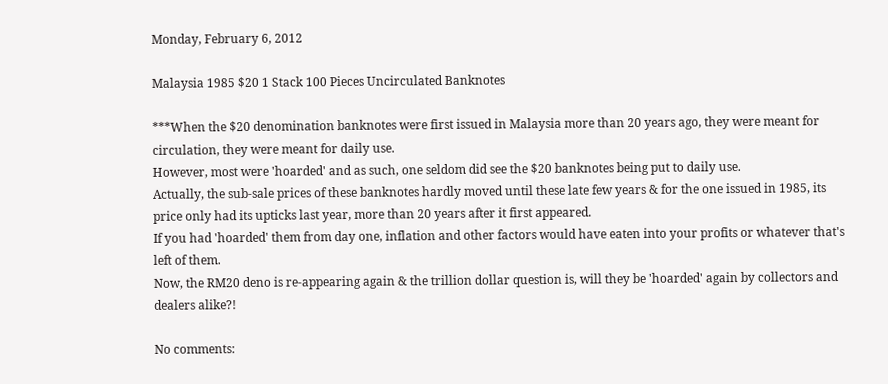Monday, February 6, 2012

Malaysia 1985 $20 1 Stack 100 Pieces Uncirculated Banknotes

***When the $20 denomination banknotes were first issued in Malaysia more than 20 years ago, they were meant for circulation, they were meant for daily use.
However, most were 'hoarded' and as such, one seldom did see the $20 banknotes being put to daily use.
Actually, the sub-sale prices of these banknotes hardly moved until these late few years & for the one issued in 1985, its price only had its upticks last year, more than 20 years after it first appeared.
If you had 'hoarded' them from day one, inflation and other factors would have eaten into your profits or whatever that's left of them.
Now, the RM20 deno is re-appearing again & the trillion dollar question is, will they be 'hoarded' again by collectors and dealers alike?!

No comments: